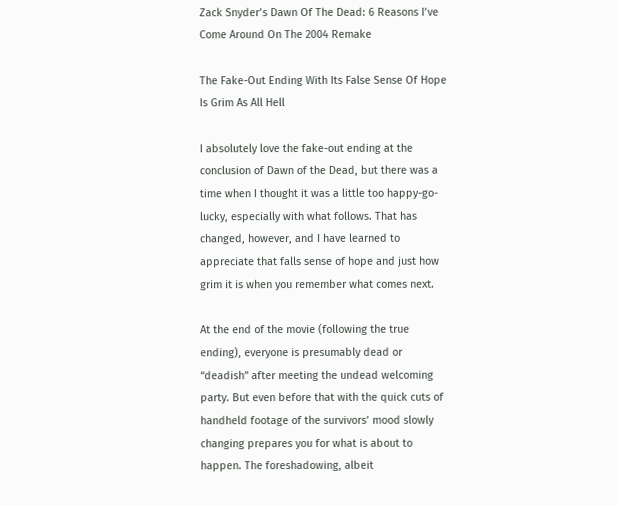Zack Snyder’s Dawn Of The Dead: 6 Reasons I’ve Come Around On The 2004 Remake

The Fake-Out Ending With Its False Sense Of Hope Is Grim As All Hell

I absolutely love the fake-out ending at the conclusion of Dawn of the Dead, but there was a time when I thought it was a little too happy-go-lucky, especially with what follows. That has changed, however, and I have learned to appreciate that falls sense of hope and just how grim it is when you remember what comes next.

At the end of the movie (following the true ending), everyone is presumably dead or “deadish” after meeting the undead welcoming party. But even before that with the quick cuts of handheld footage of the survivors’ mood slowly changing prepares you for what is about to happen. The foreshadowing, albeit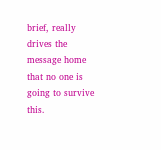brief, really drives the message home that no one is going to survive this.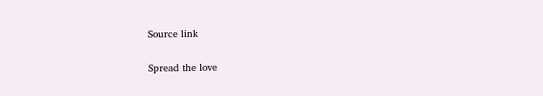Source link

Spread the love